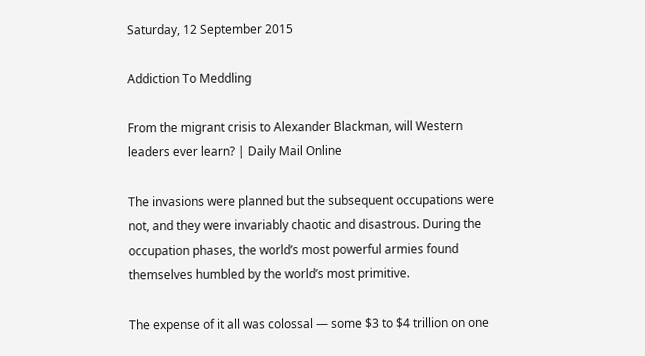Saturday, 12 September 2015

Addiction To Meddling

From the migrant crisis to Alexander Blackman, will Western leaders ever learn? | Daily Mail Online

The invasions were planned but the subsequent occupations were not, and they were invariably chaotic and disastrous. During the occupation phases, the world’s most powerful armies found themselves humbled by the world’s most primitive.

The expense of it all was colossal — some $3 to $4 trillion on one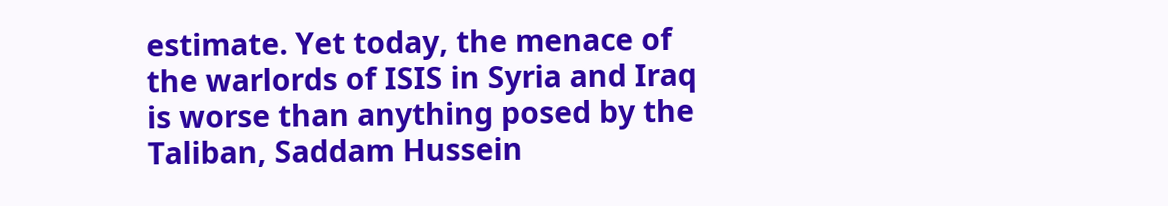estimate. Yet today, the menace of the warlords of ISIS in Syria and Iraq is worse than anything posed by the Taliban, Saddam Hussein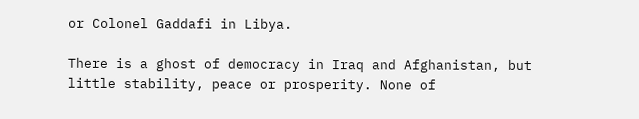or Colonel Gaddafi in Libya.

There is a ghost of democracy in Iraq and Afghanistan, but little stability, peace or prosperity. None of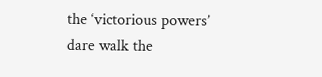the ‘victorious powers’ dare walk the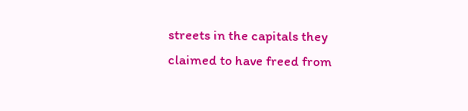streets in the capitals they claimed to have freed from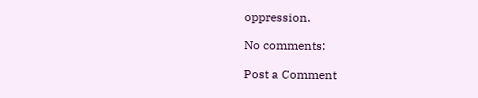oppression.

No comments:

Post a Comment